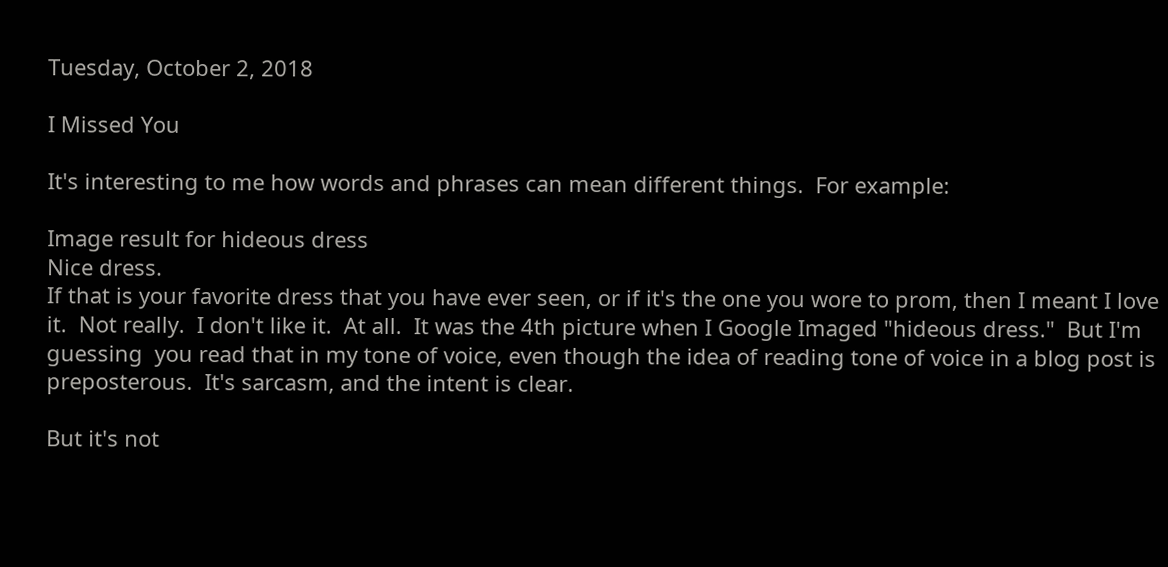Tuesday, October 2, 2018

I Missed You

It's interesting to me how words and phrases can mean different things.  For example:

Image result for hideous dress
Nice dress.
If that is your favorite dress that you have ever seen, or if it's the one you wore to prom, then I meant I love it.  Not really.  I don't like it.  At all.  It was the 4th picture when I Google Imaged "hideous dress."  But I'm guessing  you read that in my tone of voice, even though the idea of reading tone of voice in a blog post is preposterous.  It's sarcasm, and the intent is clear.

But it's not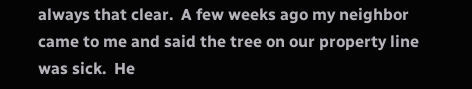always that clear.  A few weeks ago my neighbor came to me and said the tree on our property line was sick.  He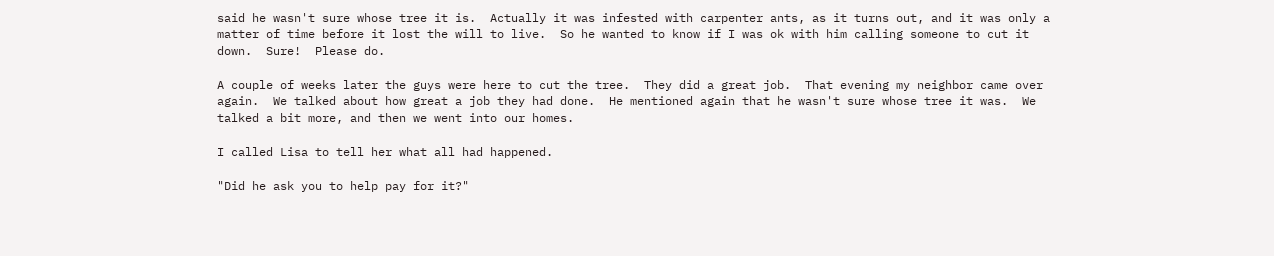said he wasn't sure whose tree it is.  Actually it was infested with carpenter ants, as it turns out, and it was only a matter of time before it lost the will to live.  So he wanted to know if I was ok with him calling someone to cut it down.  Sure!  Please do.

A couple of weeks later the guys were here to cut the tree.  They did a great job.  That evening my neighbor came over again.  We talked about how great a job they had done.  He mentioned again that he wasn't sure whose tree it was.  We talked a bit more, and then we went into our homes.

I called Lisa to tell her what all had happened.

"Did he ask you to help pay for it?"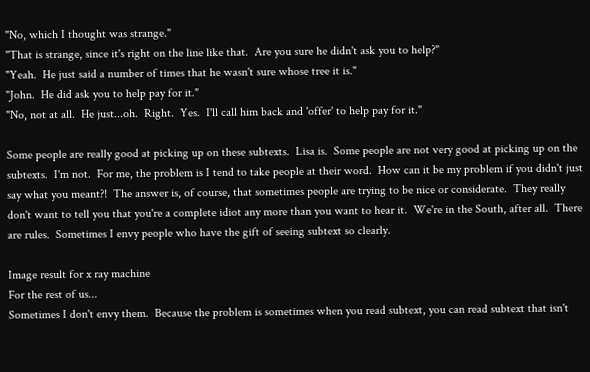"No, which I thought was strange."
"That is strange, since it's right on the line like that.  Are you sure he didn't ask you to help?"
"Yeah.  He just said a number of times that he wasn't sure whose tree it is."
"John.  He did ask you to help pay for it."
"No, not at all.  He just...oh.  Right.  Yes.  I'll call him back and 'offer' to help pay for it."

Some people are really good at picking up on these subtexts.  Lisa is.  Some people are not very good at picking up on the subtexts.  I'm not.  For me, the problem is I tend to take people at their word.  How can it be my problem if you didn't just say what you meant?!  The answer is, of course, that sometimes people are trying to be nice or considerate.  They really don't want to tell you that you're a complete idiot any more than you want to hear it.  We're in the South, after all.  There are rules.  Sometimes I envy people who have the gift of seeing subtext so clearly.

Image result for x ray machine
For the rest of us...
Sometimes I don't envy them.  Because the problem is sometimes when you read subtext, you can read subtext that isn't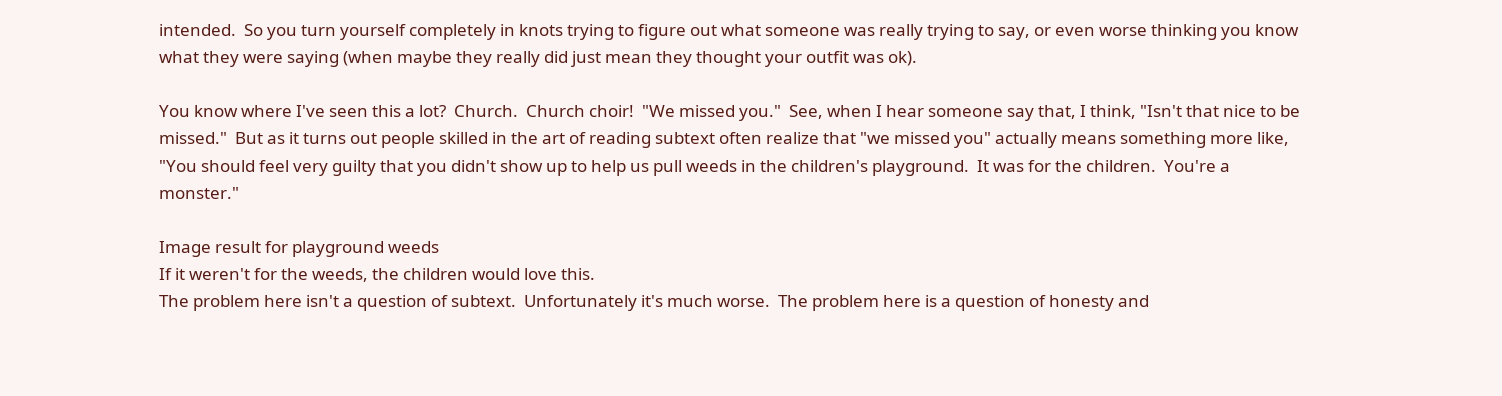intended.  So you turn yourself completely in knots trying to figure out what someone was really trying to say, or even worse thinking you know what they were saying (when maybe they really did just mean they thought your outfit was ok).

You know where I've seen this a lot?  Church.  Church choir!  "We missed you."  See, when I hear someone say that, I think, "Isn't that nice to be missed."  But as it turns out people skilled in the art of reading subtext often realize that "we missed you" actually means something more like, "You should feel very guilty that you didn't show up to help us pull weeds in the children's playground.  It was for the children.  You're a monster."

Image result for playground weeds
If it weren't for the weeds, the children would love this.
The problem here isn't a question of subtext.  Unfortunately it's much worse.  The problem here is a question of honesty and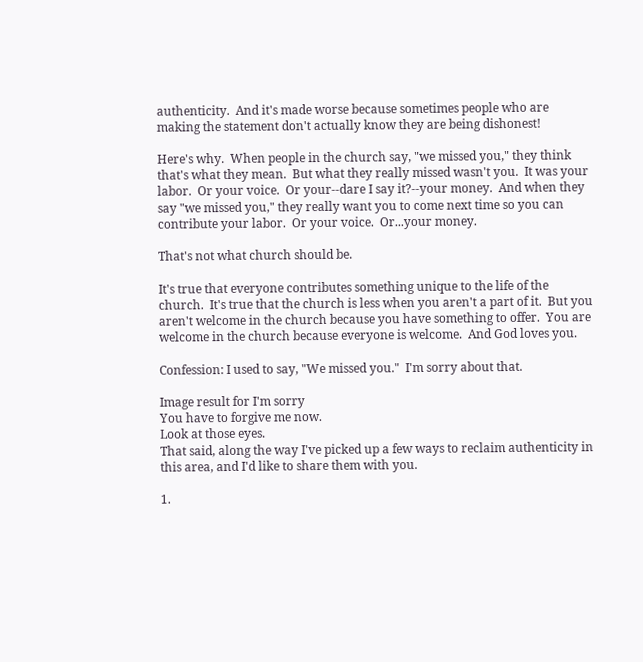authenticity.  And it's made worse because sometimes people who are making the statement don't actually know they are being dishonest!

Here's why.  When people in the church say, "we missed you," they think that's what they mean.  But what they really missed wasn't you.  It was your labor.  Or your voice.  Or your--dare I say it?--your money.  And when they say "we missed you," they really want you to come next time so you can contribute your labor.  Or your voice.  Or...your money.

That's not what church should be.

It's true that everyone contributes something unique to the life of the church.  It's true that the church is less when you aren't a part of it.  But you aren't welcome in the church because you have something to offer.  You are welcome in the church because everyone is welcome.  And God loves you.

Confession: I used to say, "We missed you."  I'm sorry about that.

Image result for I'm sorry
You have to forgive me now.
Look at those eyes.
That said, along the way I've picked up a few ways to reclaim authenticity in this area, and I'd like to share them with you.

1.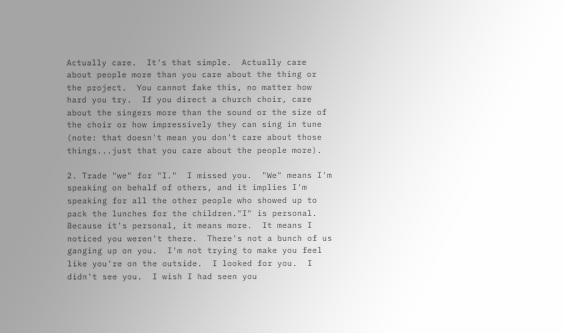Actually care.  It's that simple.  Actually care about people more than you care about the thing or the project.  You cannot fake this, no matter how hard you try.  If you direct a church choir, care about the singers more than the sound or the size of the choir or how impressively they can sing in tune (note: that doesn't mean you don't care about those things...just that you care about the people more).

2. Trade "we" for "I."  I missed you.  "We" means I'm speaking on behalf of others, and it implies I'm speaking for all the other people who showed up to pack the lunches for the children."I" is personal.  Because it's personal, it means more.  It means I noticed you weren't there.  There's not a bunch of us ganging up on you.  I'm not trying to make you feel like you're on the outside.  I looked for you.  I didn't see you.  I wish I had seen you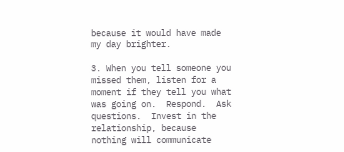because it would have made my day brighter.

3. When you tell someone you missed them, listen for a moment if they tell you what was going on.  Respond.  Ask questions.  Invest in the relationship, because nothing will communicate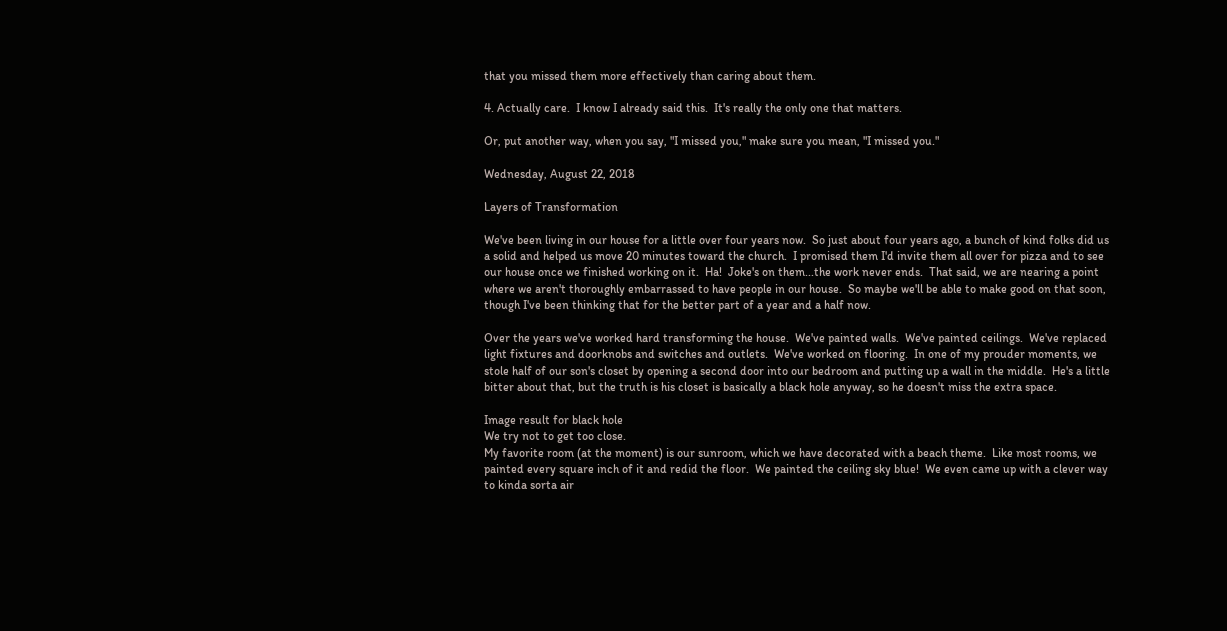that you missed them more effectively than caring about them.

4. Actually care.  I know I already said this.  It's really the only one that matters.

Or, put another way, when you say, "I missed you," make sure you mean, "I missed you."

Wednesday, August 22, 2018

Layers of Transformation

We've been living in our house for a little over four years now.  So just about four years ago, a bunch of kind folks did us a solid and helped us move 20 minutes toward the church.  I promised them I'd invite them all over for pizza and to see our house once we finished working on it.  Ha!  Joke's on them...the work never ends.  That said, we are nearing a point where we aren't thoroughly embarrassed to have people in our house.  So maybe we'll be able to make good on that soon, though I've been thinking that for the better part of a year and a half now.

Over the years we've worked hard transforming the house.  We've painted walls.  We've painted ceilings.  We've replaced light fixtures and doorknobs and switches and outlets.  We've worked on flooring.  In one of my prouder moments, we stole half of our son's closet by opening a second door into our bedroom and putting up a wall in the middle.  He's a little bitter about that, but the truth is his closet is basically a black hole anyway, so he doesn't miss the extra space.

Image result for black hole
We try not to get too close.
My favorite room (at the moment) is our sunroom, which we have decorated with a beach theme.  Like most rooms, we painted every square inch of it and redid the floor.  We painted the ceiling sky blue!  We even came up with a clever way to kinda sorta air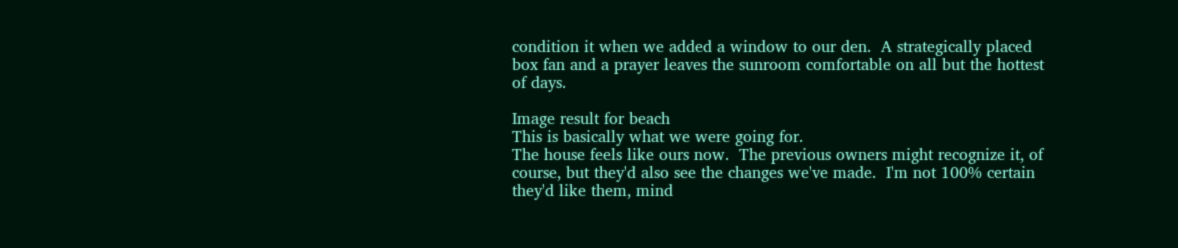condition it when we added a window to our den.  A strategically placed box fan and a prayer leaves the sunroom comfortable on all but the hottest of days.

Image result for beach
This is basically what we were going for.
The house feels like ours now.  The previous owners might recognize it, of course, but they'd also see the changes we've made.  I'm not 100% certain they'd like them, mind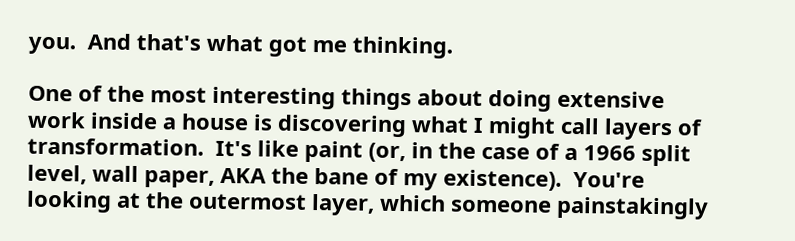you.  And that's what got me thinking.

One of the most interesting things about doing extensive work inside a house is discovering what I might call layers of transformation.  It's like paint (or, in the case of a 1966 split level, wall paper, AKA the bane of my existence).  You're looking at the outermost layer, which someone painstakingly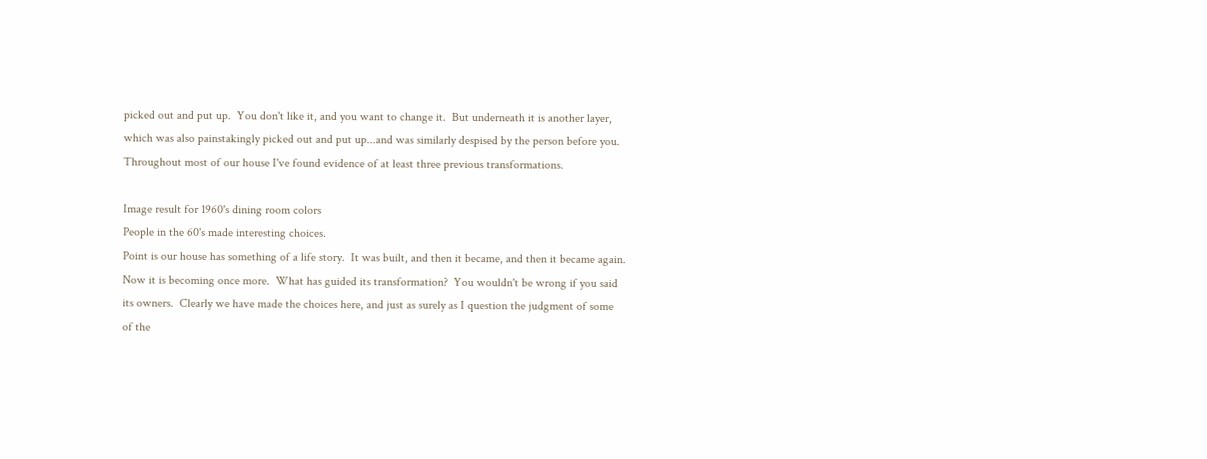picked out and put up.  You don't like it, and you want to change it.  But underneath it is another layer, which was also painstakingly picked out and put up...and was similarly despised by the person before you.  Throughout most of our house I've found evidence of at least three previous transformations.

Image result for 1960's dining room colors
People in the 60's made interesting choices.
Point is our house has something of a life story.  It was built, and then it became, and then it became again.  Now it is becoming once more.  What has guided its transformation?  You wouldn't be wrong if you said its owners.  Clearly we have made the choices here, and just as surely as I question the judgment of some of the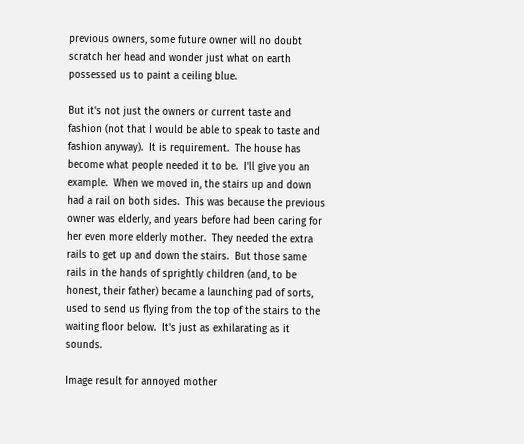previous owners, some future owner will no doubt scratch her head and wonder just what on earth possessed us to paint a ceiling blue.

But it's not just the owners or current taste and fashion (not that I would be able to speak to taste and fashion anyway).  It is requirement.  The house has become what people needed it to be.  I'll give you an example.  When we moved in, the stairs up and down had a rail on both sides.  This was because the previous owner was elderly, and years before had been caring for her even more elderly mother.  They needed the extra rails to get up and down the stairs.  But those same rails in the hands of sprightly children (and, to be honest, their father) became a launching pad of sorts, used to send us flying from the top of the stairs to the waiting floor below.  It's just as exhilarating as it sounds.

Image result for annoyed mother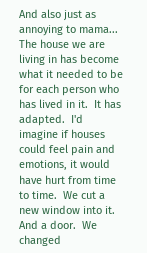And also just as annoying to mama...
The house we are living in has become what it needed to be for each person who has lived in it.  It has adapted.  I'd imagine if houses could feel pain and emotions, it would have hurt from time to time.  We cut a new window into it.  And a door.  We changed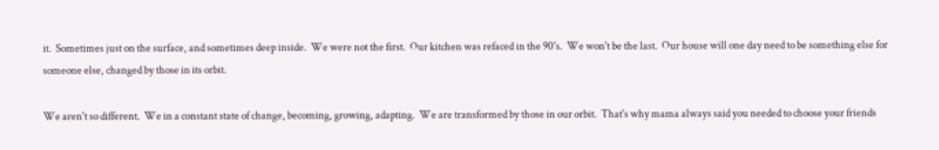it.  Sometimes just on the surface, and sometimes deep inside.  We were not the first.  Our kitchen was refaced in the 90's.  We won't be the last.  Our house will one day need to be something else for someone else, changed by those in its orbit.

We aren't so different.  We in a constant state of change, becoming, growing, adapting.  We are transformed by those in our orbit.  That's why mama always said you needed to choose your friends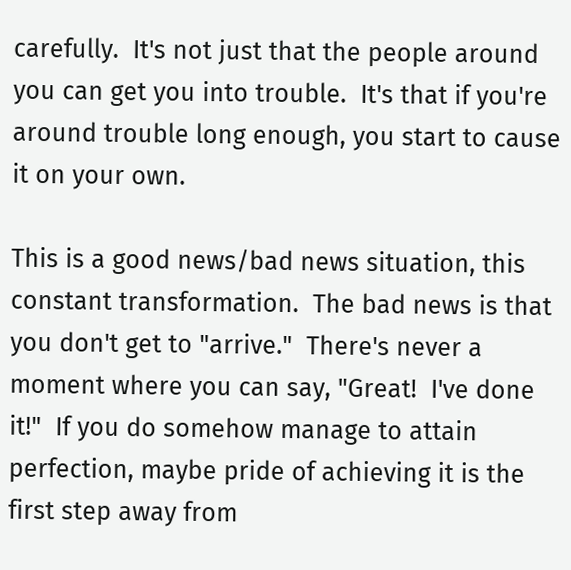carefully.  It's not just that the people around you can get you into trouble.  It's that if you're around trouble long enough, you start to cause it on your own.

This is a good news/bad news situation, this constant transformation.  The bad news is that you don't get to "arrive."  There's never a moment where you can say, "Great!  I've done it!"  If you do somehow manage to attain perfection, maybe pride of achieving it is the first step away from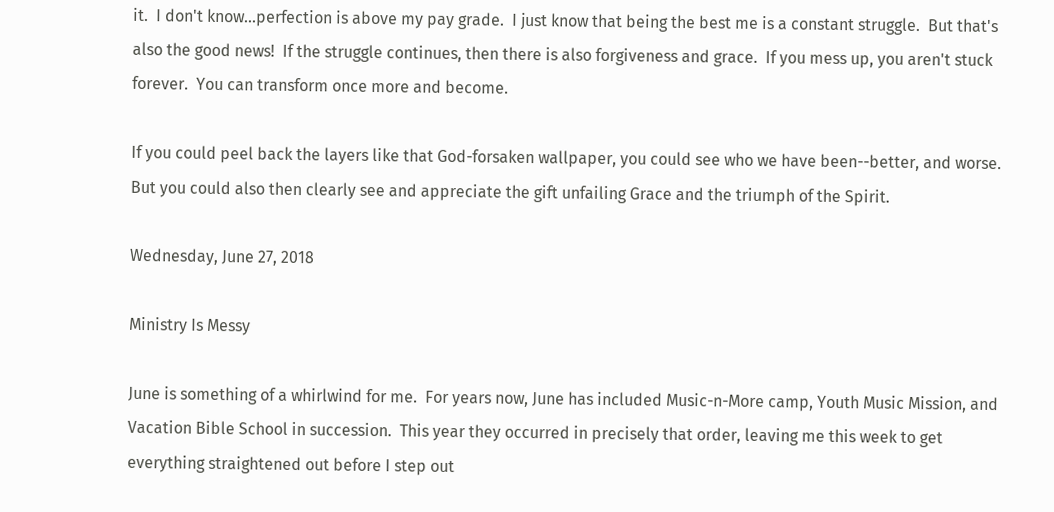it.  I don't know...perfection is above my pay grade.  I just know that being the best me is a constant struggle.  But that's also the good news!  If the struggle continues, then there is also forgiveness and grace.  If you mess up, you aren't stuck forever.  You can transform once more and become.

If you could peel back the layers like that God-forsaken wallpaper, you could see who we have been--better, and worse.  But you could also then clearly see and appreciate the gift unfailing Grace and the triumph of the Spirit.

Wednesday, June 27, 2018

Ministry Is Messy

June is something of a whirlwind for me.  For years now, June has included Music-n-More camp, Youth Music Mission, and Vacation Bible School in succession.  This year they occurred in precisely that order, leaving me this week to get everything straightened out before I step out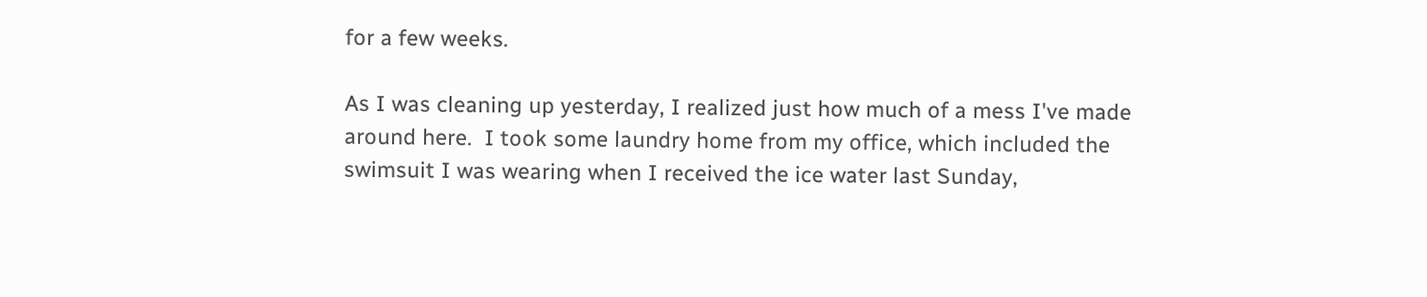for a few weeks.

As I was cleaning up yesterday, I realized just how much of a mess I've made around here.  I took some laundry home from my office, which included the swimsuit I was wearing when I received the ice water last Sunday,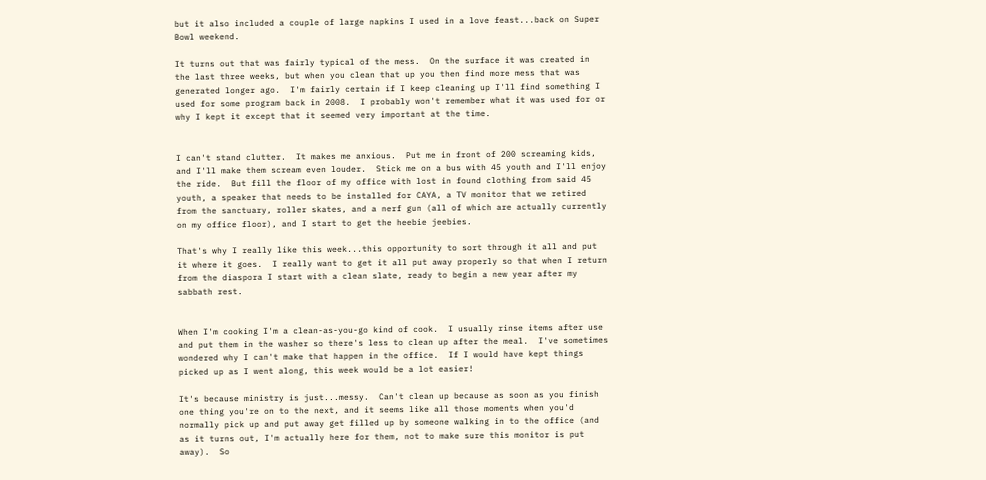but it also included a couple of large napkins I used in a love feast...back on Super Bowl weekend.

It turns out that was fairly typical of the mess.  On the surface it was created in the last three weeks, but when you clean that up you then find more mess that was generated longer ago.  I'm fairly certain if I keep cleaning up I'll find something I used for some program back in 2008.  I probably won't remember what it was used for or why I kept it except that it seemed very important at the time.


I can't stand clutter.  It makes me anxious.  Put me in front of 200 screaming kids, and I'll make them scream even louder.  Stick me on a bus with 45 youth and I'll enjoy the ride.  But fill the floor of my office with lost in found clothing from said 45 youth, a speaker that needs to be installed for CAYA, a TV monitor that we retired from the sanctuary, roller skates, and a nerf gun (all of which are actually currently on my office floor), and I start to get the heebie jeebies.

That's why I really like this week...this opportunity to sort through it all and put it where it goes.  I really want to get it all put away properly so that when I return from the diaspora I start with a clean slate, ready to begin a new year after my sabbath rest.


When I'm cooking I'm a clean-as-you-go kind of cook.  I usually rinse items after use and put them in the washer so there's less to clean up after the meal.  I've sometimes wondered why I can't make that happen in the office.  If I would have kept things picked up as I went along, this week would be a lot easier!

It's because ministry is just...messy.  Can't clean up because as soon as you finish one thing you're on to the next, and it seems like all those moments when you'd normally pick up and put away get filled up by someone walking in to the office (and as it turns out, I'm actually here for them, not to make sure this monitor is put away).  So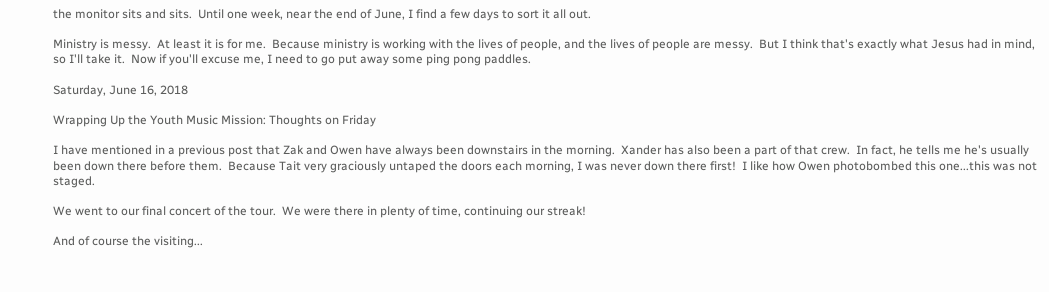the monitor sits and sits.  Until one week, near the end of June, I find a few days to sort it all out.

Ministry is messy.  At least it is for me.  Because ministry is working with the lives of people, and the lives of people are messy.  But I think that's exactly what Jesus had in mind, so I'll take it.  Now if you'll excuse me, I need to go put away some ping pong paddles.

Saturday, June 16, 2018

Wrapping Up the Youth Music Mission: Thoughts on Friday

I have mentioned in a previous post that Zak and Owen have always been downstairs in the morning.  Xander has also been a part of that crew.  In fact, he tells me he's usually been down there before them.  Because Tait very graciously untaped the doors each morning, I was never down there first!  I like how Owen photobombed this one...this was not staged.

We went to our final concert of the tour.  We were there in plenty of time, continuing our streak!

And of course the visiting...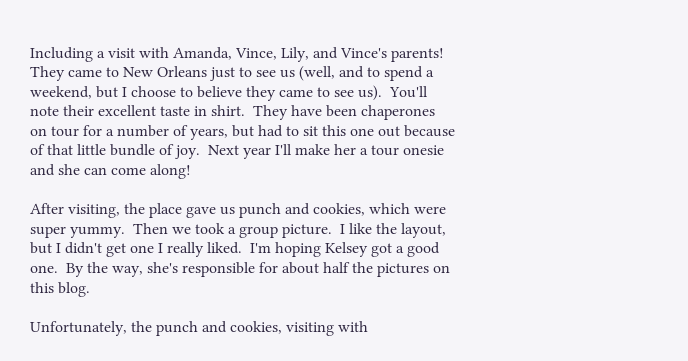Including a visit with Amanda, Vince, Lily, and Vince's parents!  They came to New Orleans just to see us (well, and to spend a weekend, but I choose to believe they came to see us).  You'll note their excellent taste in shirt.  They have been chaperones on tour for a number of years, but had to sit this one out because of that little bundle of joy.  Next year I'll make her a tour onesie and she can come along!

After visiting, the place gave us punch and cookies, which were super yummy.  Then we took a group picture.  I like the layout, but I didn't get one I really liked.  I'm hoping Kelsey got a good one.  By the way, she's responsible for about half the pictures on this blog.

Unfortunately, the punch and cookies, visiting with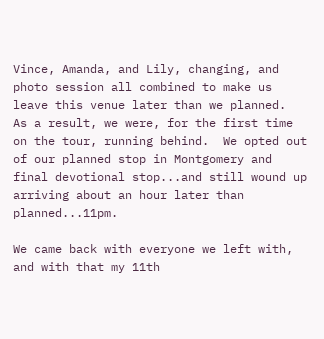Vince, Amanda, and Lily, changing, and photo session all combined to make us leave this venue later than we planned.  As a result, we were, for the first time on the tour, running behind.  We opted out of our planned stop in Montgomery and final devotional stop...and still wound up arriving about an hour later than planned...11pm.

We came back with everyone we left with, and with that my 11th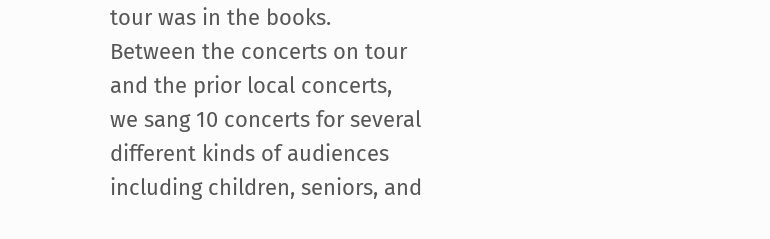tour was in the books.  Between the concerts on tour and the prior local concerts, we sang 10 concerts for several different kinds of audiences including children, seniors, and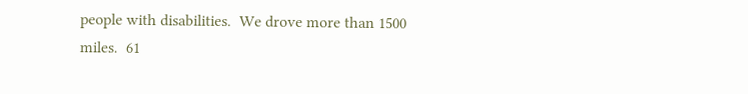people with disabilities.  We drove more than 1500 miles.  61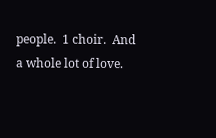people.  1 choir.  And a whole lot of love.